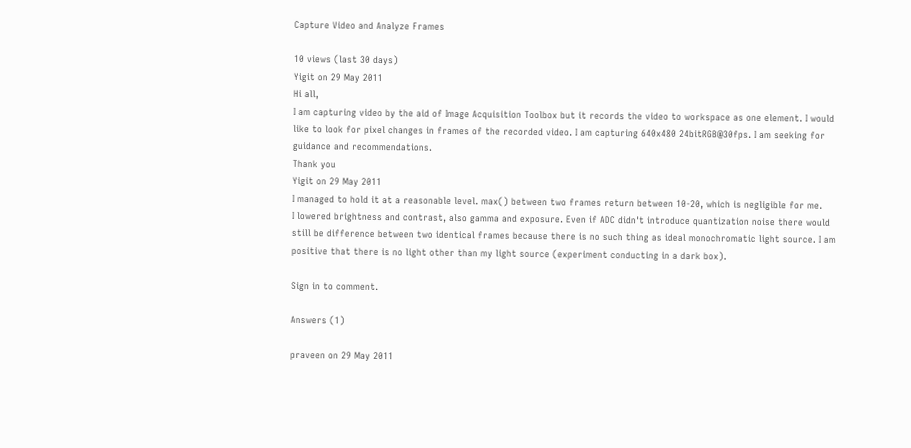Capture Video and Analyze Frames

10 views (last 30 days)
Yigit on 29 May 2011
Hi all,
I am capturing video by the aid of Image Acquisition Toolbox but it records the video to workspace as one element. I would like to look for pixel changes in frames of the recorded video. I am capturing 640x480 24bitRGB@30fps. I am seeking for guidance and recommendations.
Thank you
Yigit on 29 May 2011
I managed to hold it at a reasonable level. max() between two frames return between 10-20, which is negligible for me.
I lowered brightness and contrast, also gamma and exposure. Even if ADC didn't introduce quantization noise there would still be difference between two identical frames because there is no such thing as ideal monochromatic light source. I am positive that there is no light other than my light source (experiment conducting in a dark box).

Sign in to comment.

Answers (1)

praveen on 29 May 2011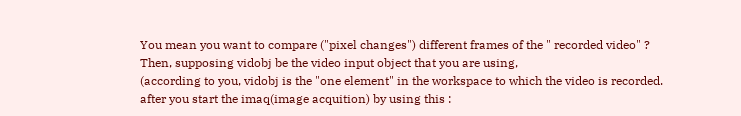You mean you want to compare ("pixel changes") different frames of the " recorded video" ?
Then, supposing vidobj be the video input object that you are using,
(according to you, vidobj is the "one element" in the workspace to which the video is recorded.
after you start the imaq(image acquition) by using this :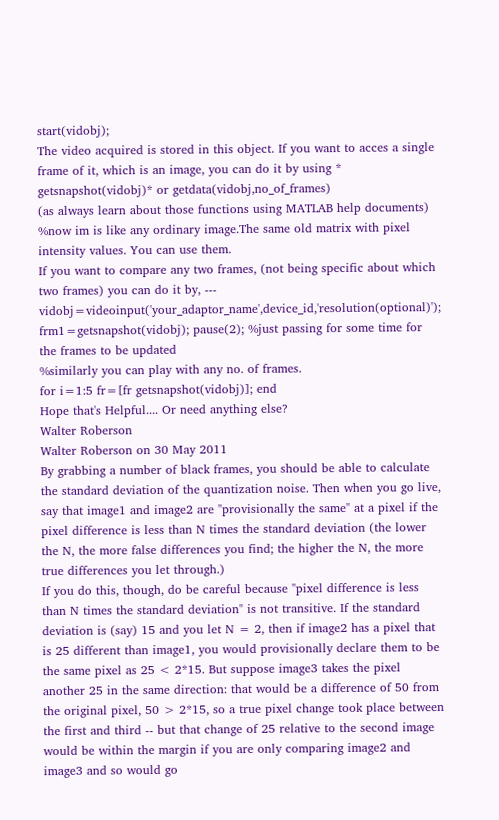start(vidobj);
The video acquired is stored in this object. If you want to acces a single frame of it, which is an image, you can do it by using * getsnapshot(vidobj)* or getdata(vidobj,no_of_frames)
(as always learn about those functions using MATLAB help documents)
%now im is like any ordinary image.The same old matrix with pixel intensity values. You can use them.
If you want to compare any two frames, (not being specific about which two frames) you can do it by, --- vidobj=videoinput('your_adaptor_name',device_id,'resolution(optional)');
frm1=getsnapshot(vidobj); pause(2); %just passing for some time for the frames to be updated
%similarly you can play with any no. of frames.
for i=1:5 fr=[fr getsnapshot(vidobj)]; end
Hope that's Helpful.... Or need anything else?
Walter Roberson
Walter Roberson on 30 May 2011
By grabbing a number of black frames, you should be able to calculate the standard deviation of the quantization noise. Then when you go live, say that image1 and image2 are "provisionally the same" at a pixel if the pixel difference is less than N times the standard deviation (the lower the N, the more false differences you find; the higher the N, the more true differences you let through.)
If you do this, though, do be careful because "pixel difference is less than N times the standard deviation" is not transitive. If the standard deviation is (say) 15 and you let N = 2, then if image2 has a pixel that is 25 different than image1, you would provisionally declare them to be the same pixel as 25 < 2*15. But suppose image3 takes the pixel another 25 in the same direction: that would be a difference of 50 from the original pixel, 50 > 2*15, so a true pixel change took place between the first and third -- but that change of 25 relative to the second image would be within the margin if you are only comparing image2 and image3 and so would go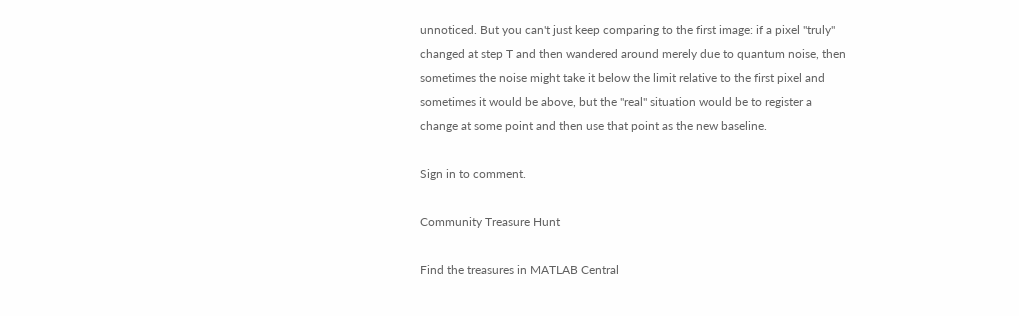unnoticed. But you can't just keep comparing to the first image: if a pixel "truly" changed at step T and then wandered around merely due to quantum noise, then sometimes the noise might take it below the limit relative to the first pixel and sometimes it would be above, but the "real" situation would be to register a change at some point and then use that point as the new baseline.

Sign in to comment.

Community Treasure Hunt

Find the treasures in MATLAB Central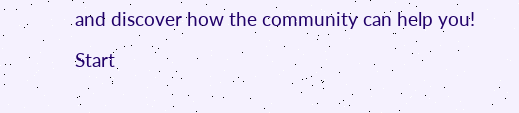and discover how the community can help you!

Start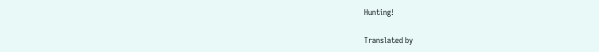Hunting!

Translated by